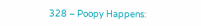328 – Poopy Happens: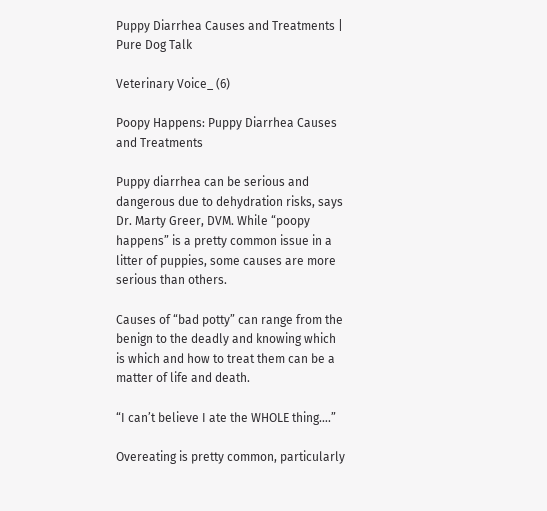Puppy Diarrhea Causes and Treatments | Pure Dog Talk

Veterinary Voice_ (6)

Poopy Happens: Puppy Diarrhea Causes and Treatments

Puppy diarrhea can be serious and dangerous due to dehydration risks, says Dr. Marty Greer, DVM. While “poopy happens” is a pretty common issue in a litter of puppies, some causes are more serious than others.

Causes of “bad potty” can range from the benign to the deadly and knowing which is which and how to treat them can be a matter of life and death.

“I can’t believe I ate the WHOLE thing….”

Overeating is pretty common, particularly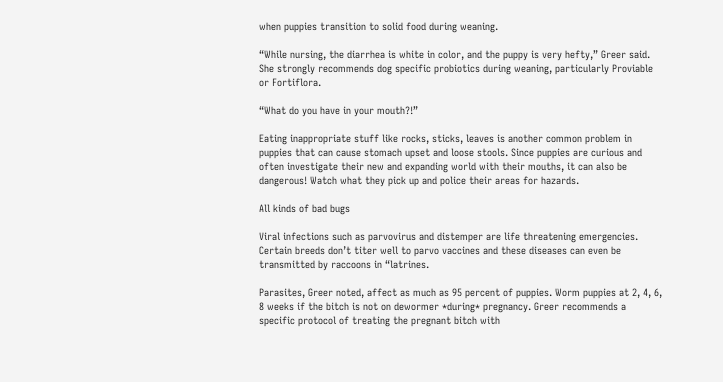when puppies transition to solid food during weaning.

“While nursing, the diarrhea is white in color, and the puppy is very hefty,” Greer said. She strongly recommends dog specific probiotics during weaning, particularly Proviable or Fortiflora.

“What do you have in your mouth?!”

Eating inappropriate stuff like rocks, sticks, leaves is another common problem in puppies that can cause stomach upset and loose stools. Since puppies are curious and often investigate their new and expanding world with their mouths, it can also be dangerous! Watch what they pick up and police their areas for hazards.

All kinds of bad bugs

Viral infections such as parvovirus and distemper are life threatening emergencies. Certain breeds don’t titer well to parvo vaccines and these diseases can even be transmitted by raccoons in “latrines.

Parasites, Greer noted, affect as much as 95 percent of puppies. Worm puppies at 2, 4, 6, 8 weeks if the bitch is not on dewormer *during* pregnancy. Greer recommends a specific protocol of treating the pregnant bitch with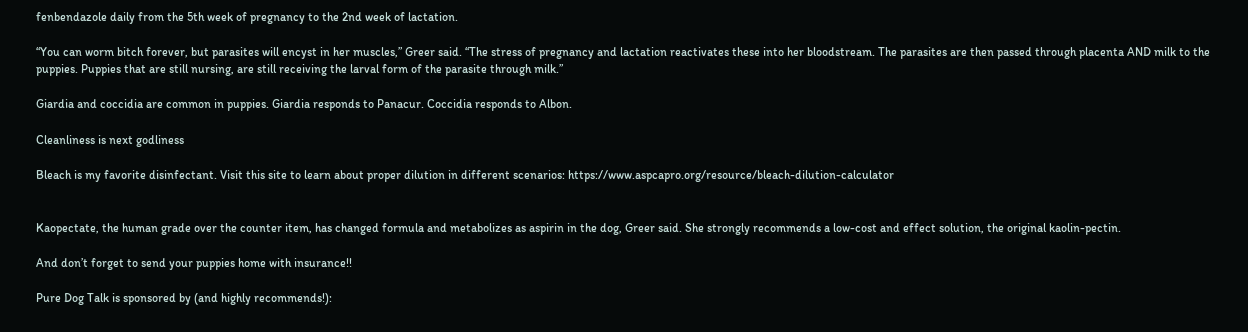fenbendazole daily from the 5th week of pregnancy to the 2nd week of lactation.

“You can worm bitch forever, but parasites will encyst in her muscles,” Greer said. “The stress of pregnancy and lactation reactivates these into her bloodstream. The parasites are then passed through placenta AND milk to the puppies. Puppies that are still nursing, are still receiving the larval form of the parasite through milk.”

Giardia and coccidia are common in puppies. Giardia responds to Panacur. Coccidia responds to Albon.

Cleanliness is next godliness

Bleach is my favorite disinfectant. Visit this site to learn about proper dilution in different scenarios: https://www.aspcapro.org/resource/bleach-dilution-calculator


Kaopectate, the human grade over the counter item, has changed formula and metabolizes as aspirin in the dog, Greer said. She strongly recommends a low-cost and effect solution, the original kaolin-pectin.

And don’t forget to send your puppies home with insurance!!

Pure Dog Talk is sponsored by (and highly recommends!):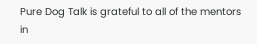Pure Dog Talk is grateful to all of the mentors in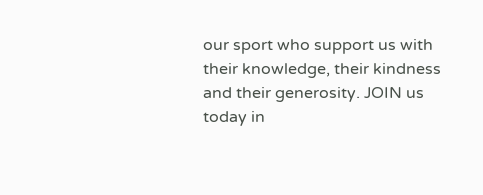our sport who support us with their knowledge, their kindness and their generosity. JOIN us today in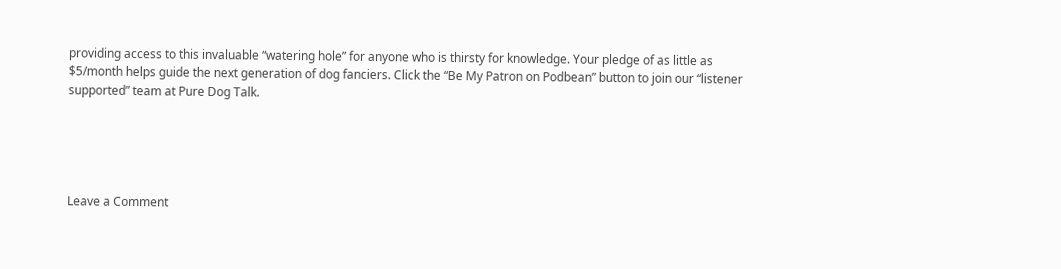providing access to this invaluable “watering hole” for anyone who is thirsty for knowledge. Your pledge of as little as $5/month helps guide the next generation of dog fanciers. Click the “Be My Patron on Podbean” button to join our “listener supported” team at Pure Dog Talk.





Leave a Comment